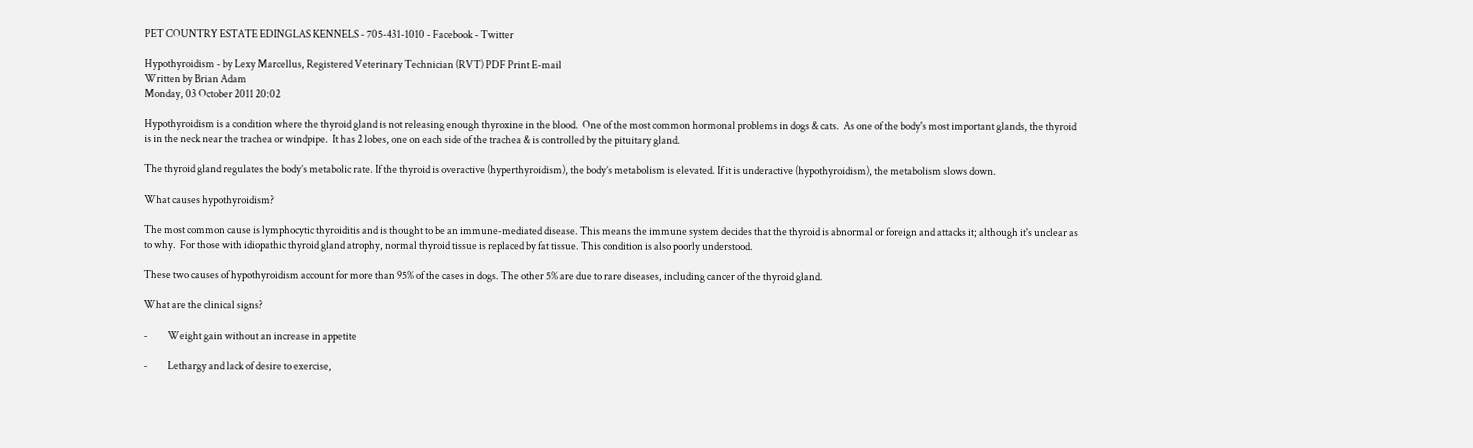PET COUNTRY ESTATE EDINGLAS KENNELS - 705-431-1010 - Facebook - Twitter

Hypothyroidism - by Lexy Marcellus, Registered Veterinary Technician (RVT) PDF Print E-mail
Written by Brian Adam
Monday, 03 October 2011 20:02

Hypothyroidism is a condition where the thyroid gland is not releasing enough thyroxine in the blood.  One of the most common hormonal problems in dogs & cats.  As one of the body's most important glands, the thyroid is in the neck near the trachea or windpipe.  It has 2 lobes, one on each side of the trachea & is controlled by the pituitary gland.

The thyroid gland regulates the body’s metabolic rate. If the thyroid is overactive (hyperthyroidism), the body’s metabolism is elevated. If it is underactive (hypothyroidism), the metabolism slows down.

What causes hypothyroidism?

The most common cause is lymphocytic thyroiditis and is thought to be an immune-mediated disease. This means the immune system decides that the thyroid is abnormal or foreign and attacks it; although it's unclear as to why.  For those with idiopathic thyroid gland atrophy, normal thyroid tissue is replaced by fat tissue. This condition is also poorly understood.

These two causes of hypothyroidism account for more than 95% of the cases in dogs. The other 5% are due to rare diseases, including cancer of the thyroid gland.

What are the clinical signs?

-          Weight gain without an increase in appetite

-          Lethargy and lack of desire to exercise,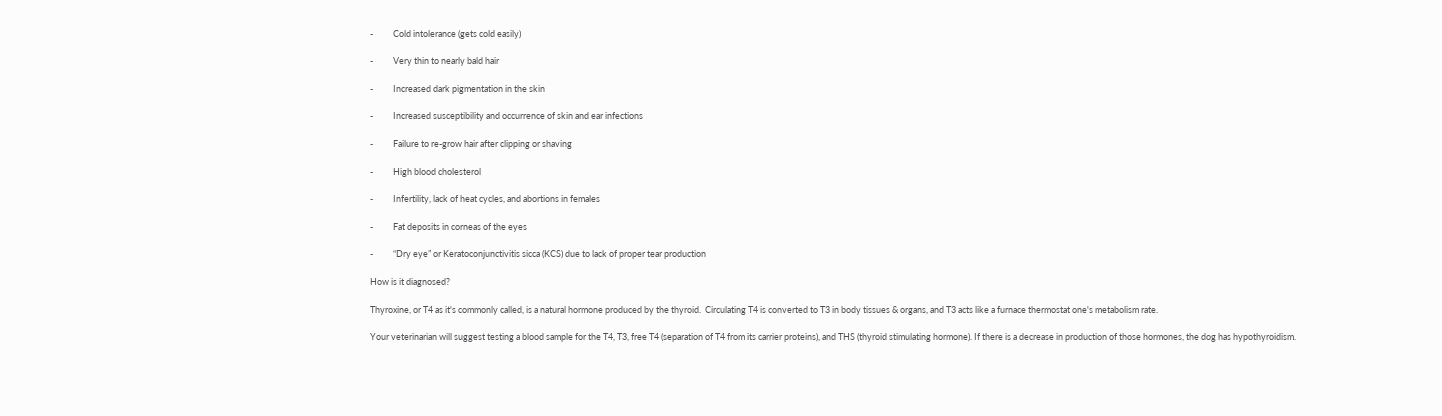-          Cold intolerance (gets cold easily)

-          Very thin to nearly bald hair

-          Increased dark pigmentation in the skin

-          Increased susceptibility and occurrence of skin and ear infections

-          Failure to re-grow hair after clipping or shaving

-          High blood cholesterol

-          Infertility, lack of heat cycles, and abortions in females

-          Fat deposits in corneas of the eyes

-          “Dry eye” or Keratoconjunctivitis sicca (KCS) due to lack of proper tear production

How is it diagnosed?

Thyroxine, or T4 as it's commonly called, is a natural hormone produced by the thyroid.  Circulating T4 is converted to T3 in body tissues & organs, and T3 acts like a furnace thermostat one's metabolism rate.

Your veterinarian will suggest testing a blood sample for the T4, T3, free T4 (separation of T4 from its carrier proteins), and THS (thyroid stimulating hormone). If there is a decrease in production of those hormones, the dog has hypothyroidism.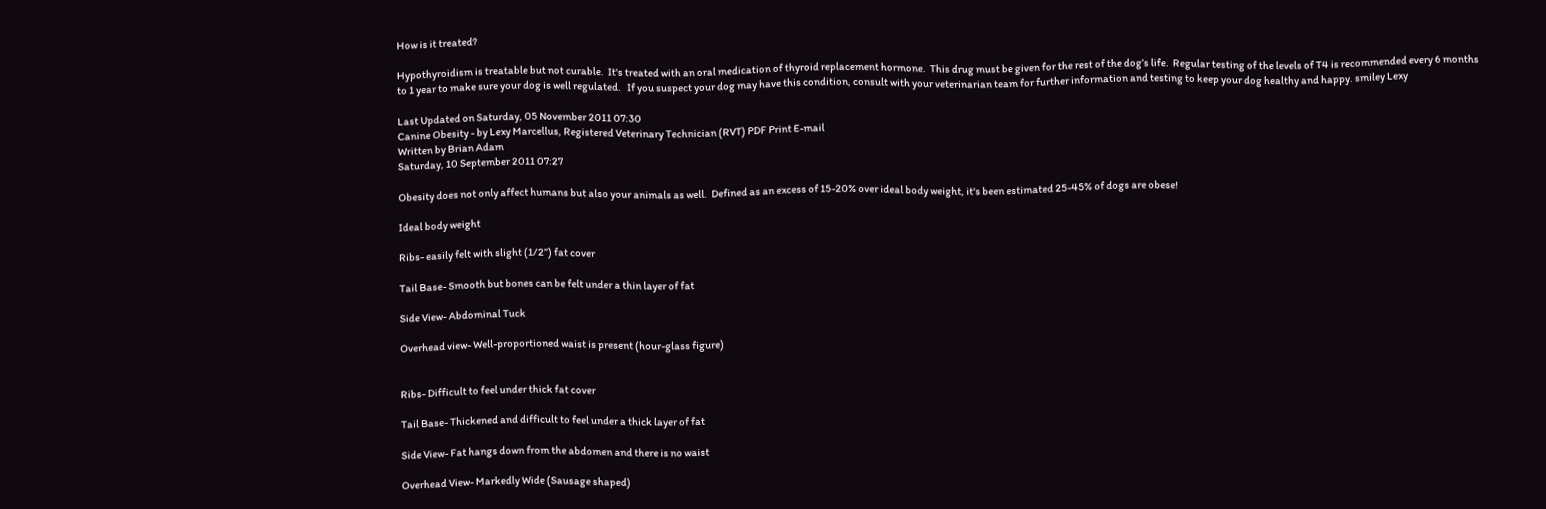How is it treated?

Hypothyroidism is treatable but not curable.  It's treated with an oral medication of thyroid replacement hormone.  This drug must be given for the rest of the dog’s life.  Regular testing of the levels of T4 is recommended every 6 months to 1 year to make sure your dog is well regulated.   If you suspect your dog may have this condition, consult with your veterinarian team for further information and testing to keep your dog healthy and happy. smiley Lexy

Last Updated on Saturday, 05 November 2011 07:30
Canine Obesity - by Lexy Marcellus, Registered Veterinary Technician (RVT) PDF Print E-mail
Written by Brian Adam
Saturday, 10 September 2011 07:27

Obesity does not only affect humans but also your animals as well.  Defined as an excess of 15-20% over ideal body weight, it's been estimated 25-45% of dogs are obese!

Ideal body weight

Ribs- easily felt with slight (1/2”) fat cover

Tail Base- Smooth but bones can be felt under a thin layer of fat

Side View- Abdominal Tuck

Overhead view- Well-proportioned waist is present (hour-glass figure)


Ribs- Difficult to feel under thick fat cover

Tail Base- Thickened and difficult to feel under a thick layer of fat

Side View- Fat hangs down from the abdomen and there is no waist

Overhead View- Markedly Wide (Sausage shaped)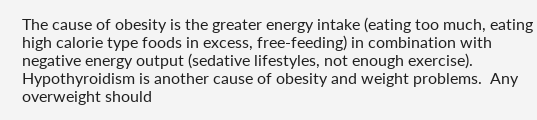The cause of obesity is the greater energy intake (eating too much, eating high calorie type foods in excess, free-feeding) in combination with negative energy output (sedative lifestyles, not enough exercise). Hypothyroidism is another cause of obesity and weight problems.  Any overweight should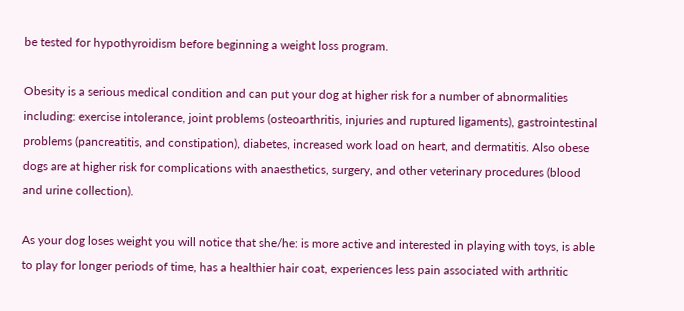be tested for hypothyroidism before beginning a weight loss program.

Obesity is a serious medical condition and can put your dog at higher risk for a number of abnormalities including: exercise intolerance, joint problems (osteoarthritis, injuries and ruptured ligaments), gastrointestinal problems (pancreatitis, and constipation), diabetes, increased work load on heart, and dermatitis. Also obese dogs are at higher risk for complications with anaesthetics, surgery, and other veterinary procedures (blood and urine collection).

As your dog loses weight you will notice that she/he: is more active and interested in playing with toys, is able to play for longer periods of time, has a healthier hair coat, experiences less pain associated with arthritic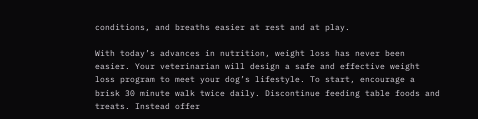conditions, and breaths easier at rest and at play.

With today’s advances in nutrition, weight loss has never been easier. Your veterinarian will design a safe and effective weight loss program to meet your dog’s lifestyle. To start, encourage a brisk 30 minute walk twice daily. Discontinue feeding table foods and treats. Instead offer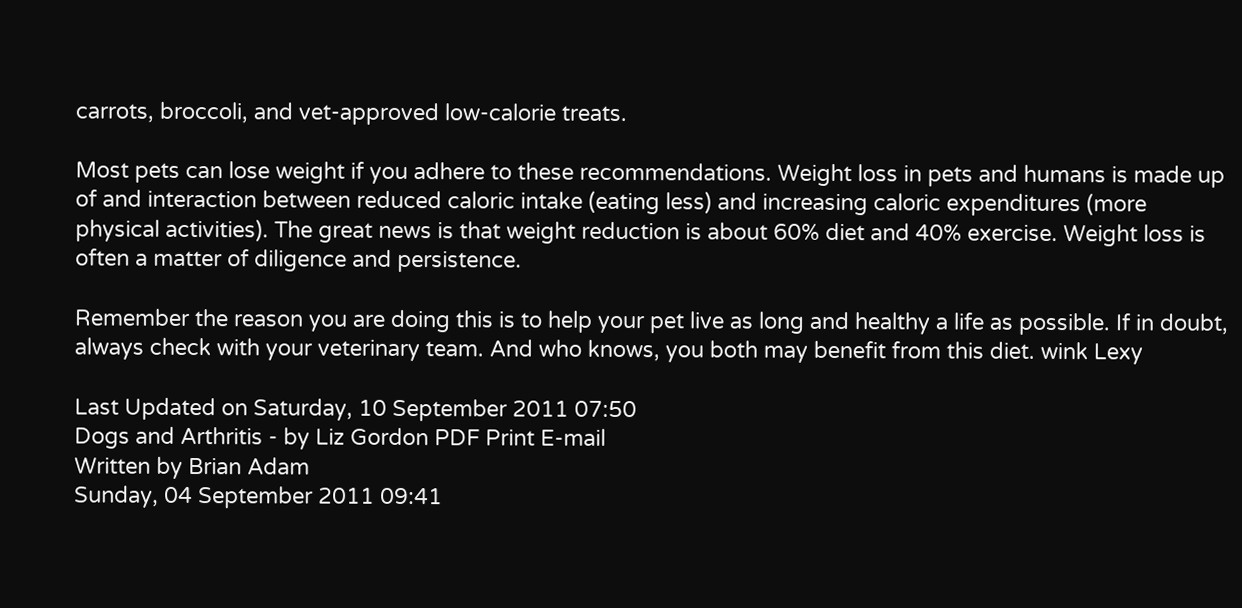carrots, broccoli, and vet-approved low-calorie treats.

Most pets can lose weight if you adhere to these recommendations. Weight loss in pets and humans is made up of and interaction between reduced caloric intake (eating less) and increasing caloric expenditures (more physical activities). The great news is that weight reduction is about 60% diet and 40% exercise. Weight loss is often a matter of diligence and persistence.

Remember the reason you are doing this is to help your pet live as long and healthy a life as possible. If in doubt, always check with your veterinary team. And who knows, you both may benefit from this diet. wink Lexy

Last Updated on Saturday, 10 September 2011 07:50
Dogs and Arthritis - by Liz Gordon PDF Print E-mail
Written by Brian Adam
Sunday, 04 September 2011 09:41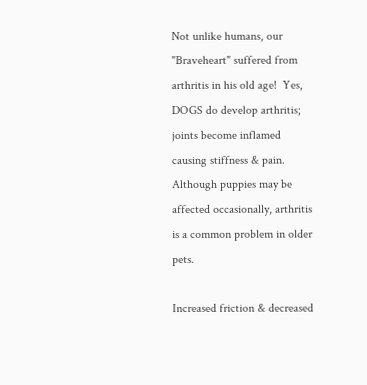Not unlike humans, our "Braveheart" suffered from arthritis in his old age!  Yes, DOGS do develop arthritis; joints become inflamed causing stiffness & pain.  Although puppies may be affected occasionally, arthritis is a common problem in older pets.

Increased friction & decreased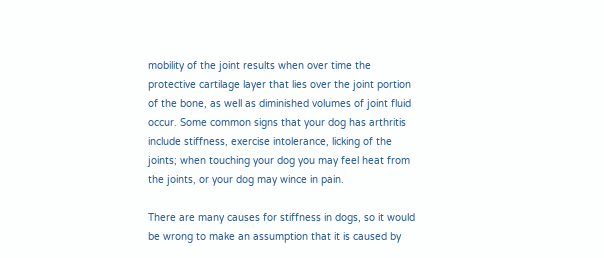mobility of the joint results when over time the protective cartilage layer that lies over the joint portion of the bone, as well as diminished volumes of joint fluid occur. Some common signs that your dog has arthritis include stiffness, exercise intolerance, licking of the joints; when touching your dog you may feel heat from the joints, or your dog may wince in pain.

There are many causes for stiffness in dogs, so it would be wrong to make an assumption that it is caused by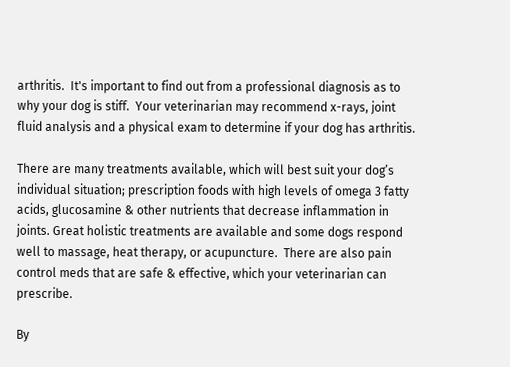arthritis.  It's important to find out from a professional diagnosis as to why your dog is stiff.  Your veterinarian may recommend x-rays, joint fluid analysis and a physical exam to determine if your dog has arthritis.

There are many treatments available, which will best suit your dog’s individual situation; prescription foods with high levels of omega 3 fatty acids, glucosamine & other nutrients that decrease inflammation in joints. Great holistic treatments are available and some dogs respond well to massage, heat therapy, or acupuncture.  There are also pain control meds that are safe & effective, which your veterinarian can prescribe.

By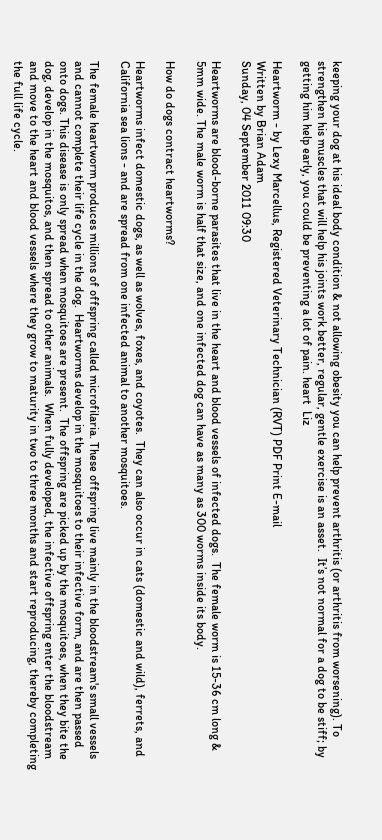keeping your dog at his ideal body condition & not allowing obesity you can help prevent arthritis (or arthritis from worsening). To strengthen his muscles that will help his joints work better, regular, gentle exercise is an asset.  It’s not normal for a dog to be stiff; by getting him help early, you could be preventing a lot of pain. heart  Liz

Heartworm - by Lexy Marcellus, Registered Veterinary Technician (RVT) PDF Print E-mail
Written by Brian Adam
Sunday, 04 September 2011 09:30

Heartworms are blood-borne parasites that live in the heart and blood vessels of infected dogs.  The female worm is 15-36 cm long & 5mm wide. The male worm is half that size, and one infected dog can have as many as 300 worms inside its body.

How do dogs contract heartworms?

Heartworms infect domestic dogs, as well as wolves, foxes, and coyotes.  They can also occur in cats (domestic and wild), ferrets, and California sea lions - and are spread from one infected animal to another mosquitoes.

The female heartworm produces millions of offspring called microfilaria. These offspring live mainly in the bloodstream's small vessels and cannot complete their life cycle in the dog.  Heartworms develop in the mosquitoes to their infective form, and are then passed onto dogs. This disease is only spread when mosquitoes are present.  The offspring are picked up by the mosquitoes, when they bite the dog, develop in the mosquitos, and then spread to other animals.  When fully developed, the infective offspring enter the bloodstream and move to the heart and blood vessels where they grow to maturity in two to three months and start reproducing, thereby completing the full life cycle.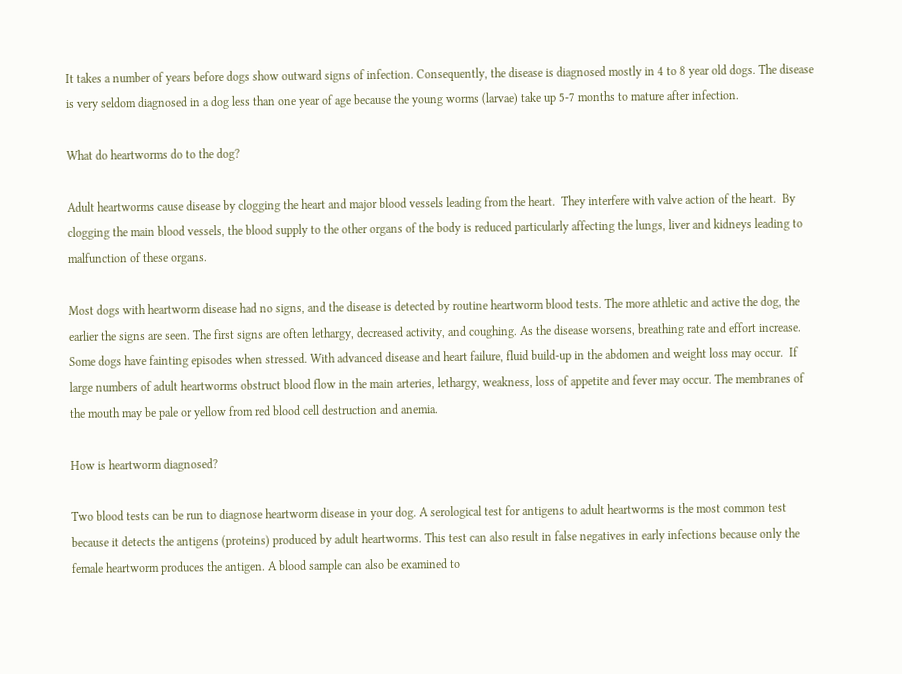It takes a number of years before dogs show outward signs of infection. Consequently, the disease is diagnosed mostly in 4 to 8 year old dogs. The disease is very seldom diagnosed in a dog less than one year of age because the young worms (larvae) take up 5-7 months to mature after infection.

What do heartworms do to the dog?

Adult heartworms cause disease by clogging the heart and major blood vessels leading from the heart.  They interfere with valve action of the heart.  By clogging the main blood vessels, the blood supply to the other organs of the body is reduced particularly affecting the lungs, liver and kidneys leading to malfunction of these organs.

Most dogs with heartworm disease had no signs, and the disease is detected by routine heartworm blood tests. The more athletic and active the dog, the earlier the signs are seen. The first signs are often lethargy, decreased activity, and coughing. As the disease worsens, breathing rate and effort increase. Some dogs have fainting episodes when stressed. With advanced disease and heart failure, fluid build-up in the abdomen and weight loss may occur.  If large numbers of adult heartworms obstruct blood flow in the main arteries, lethargy, weakness, loss of appetite and fever may occur. The membranes of the mouth may be pale or yellow from red blood cell destruction and anemia.

How is heartworm diagnosed?

Two blood tests can be run to diagnose heartworm disease in your dog. A serological test for antigens to adult heartworms is the most common test because it detects the antigens (proteins) produced by adult heartworms. This test can also result in false negatives in early infections because only the female heartworm produces the antigen. A blood sample can also be examined to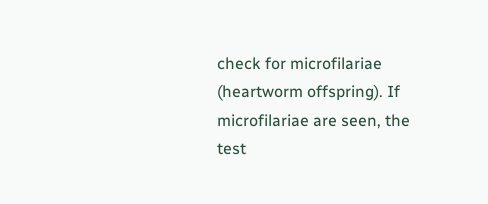check for microfilariae (heartworm offspring). If microfilariae are seen, the test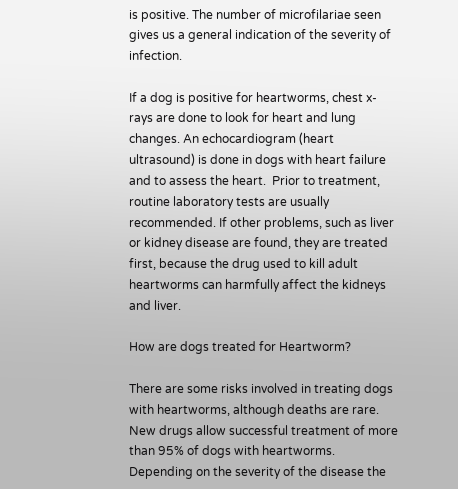is positive. The number of microfilariae seen gives us a general indication of the severity of infection.

If a dog is positive for heartworms, chest x-rays are done to look for heart and lung changes. An echocardiogram (heart ultrasound) is done in dogs with heart failure and to assess the heart.  Prior to treatment, routine laboratory tests are usually recommended. If other problems, such as liver or kidney disease are found, they are treated first, because the drug used to kill adult heartworms can harmfully affect the kidneys and liver.

How are dogs treated for Heartworm?

There are some risks involved in treating dogs with heartworms, although deaths are rare. New drugs allow successful treatment of more than 95% of dogs with heartworms. Depending on the severity of the disease the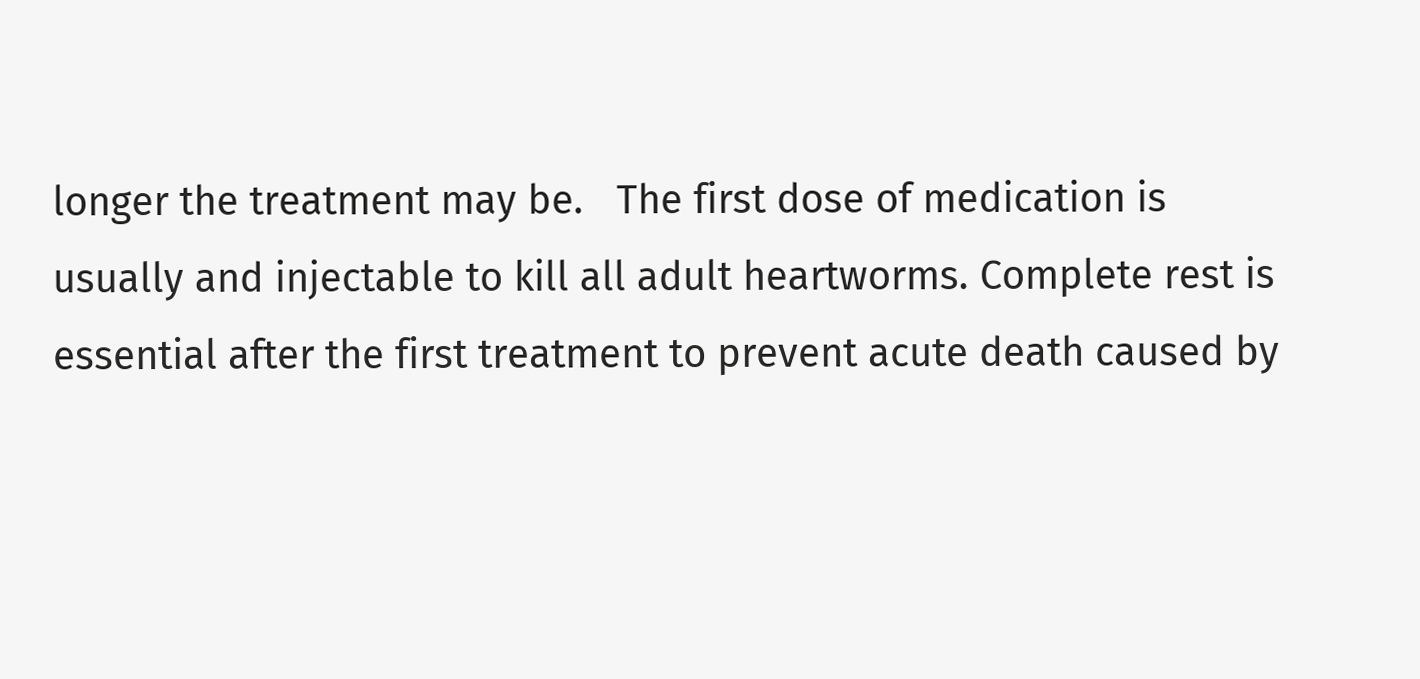longer the treatment may be.   The first dose of medication is usually and injectable to kill all adult heartworms. Complete rest is essential after the first treatment to prevent acute death caused by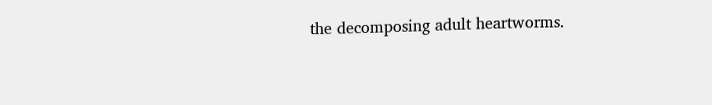the decomposing adult heartworms.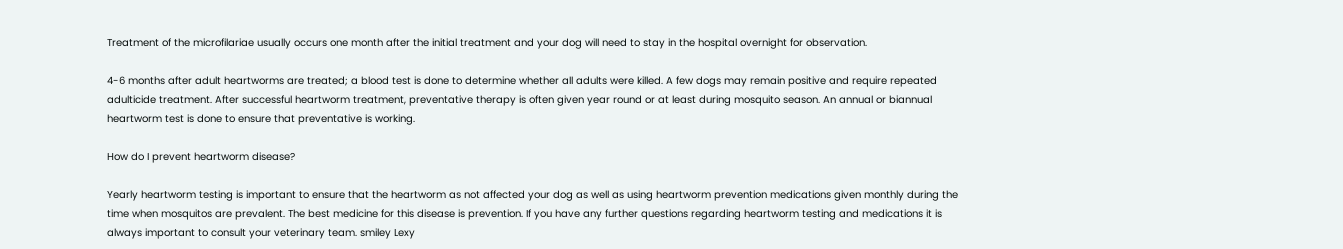Treatment of the microfilariae usually occurs one month after the initial treatment and your dog will need to stay in the hospital overnight for observation.

4-6 months after adult heartworms are treated; a blood test is done to determine whether all adults were killed. A few dogs may remain positive and require repeated adulticide treatment. After successful heartworm treatment, preventative therapy is often given year round or at least during mosquito season. An annual or biannual heartworm test is done to ensure that preventative is working.

How do I prevent heartworm disease?

Yearly heartworm testing is important to ensure that the heartworm as not affected your dog as well as using heartworm prevention medications given monthly during the time when mosquitos are prevalent. The best medicine for this disease is prevention. If you have any further questions regarding heartworm testing and medications it is always important to consult your veterinary team. smiley Lexy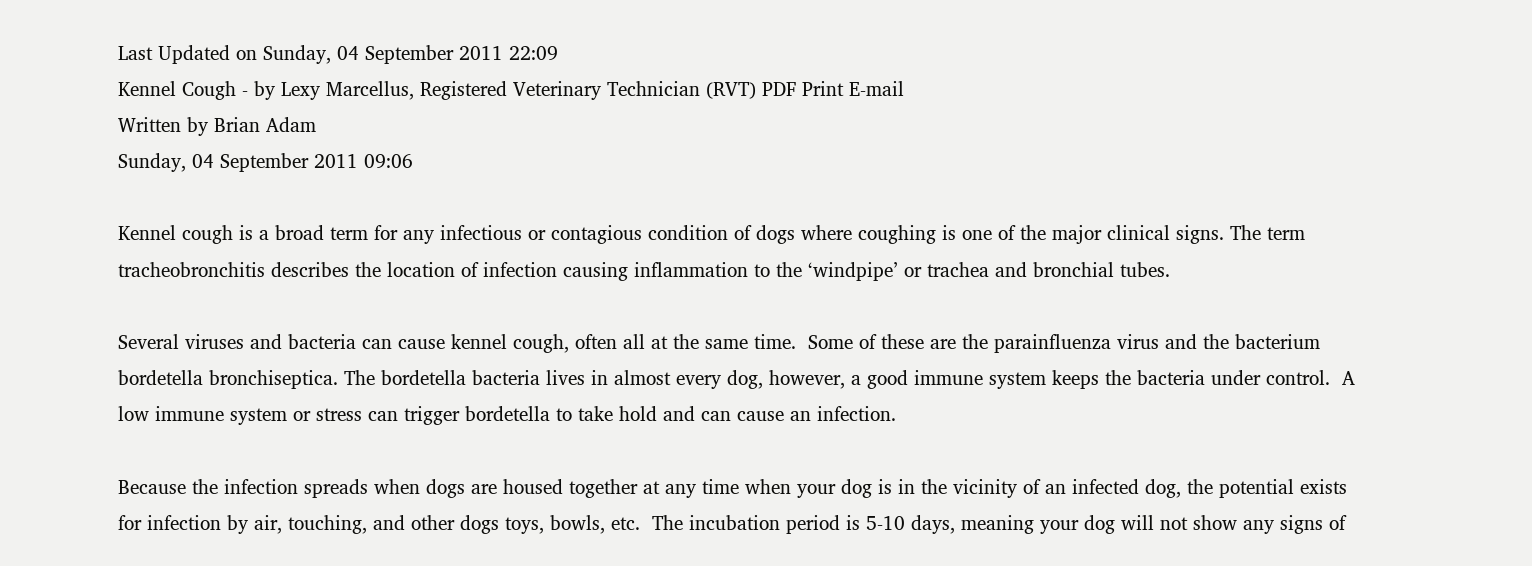Last Updated on Sunday, 04 September 2011 22:09
Kennel Cough - by Lexy Marcellus, Registered Veterinary Technician (RVT) PDF Print E-mail
Written by Brian Adam
Sunday, 04 September 2011 09:06

Kennel cough is a broad term for any infectious or contagious condition of dogs where coughing is one of the major clinical signs. The term tracheobronchitis describes the location of infection causing inflammation to the ‘windpipe’ or trachea and bronchial tubes.

Several viruses and bacteria can cause kennel cough, often all at the same time.  Some of these are the parainfluenza virus and the bacterium bordetella bronchiseptica. The bordetella bacteria lives in almost every dog, however, a good immune system keeps the bacteria under control.  A low immune system or stress can trigger bordetella to take hold and can cause an infection.

Because the infection spreads when dogs are housed together at any time when your dog is in the vicinity of an infected dog, the potential exists for infection by air, touching, and other dogs toys, bowls, etc.  The incubation period is 5-10 days, meaning your dog will not show any signs of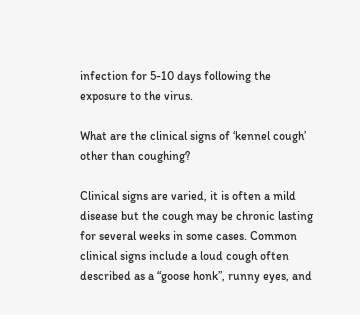infection for 5-10 days following the exposure to the virus.

What are the clinical signs of ‘kennel cough’ other than coughing?

Clinical signs are varied, it is often a mild disease but the cough may be chronic lasting for several weeks in some cases. Common clinical signs include a loud cough often described as a “goose honk”, runny eyes, and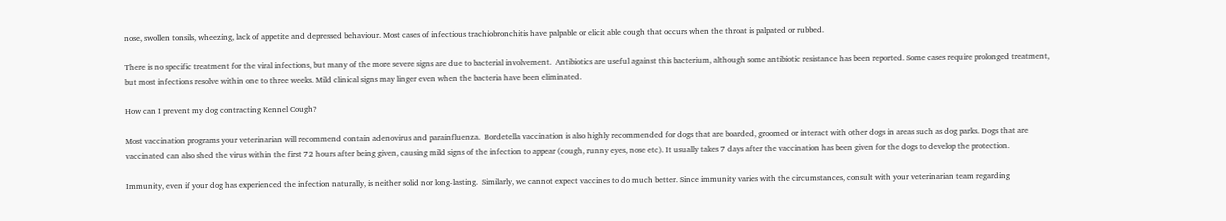nose, swollen tonsils, wheezing, lack of appetite and depressed behaviour. Most cases of infectious trachiobronchitis have palpable or elicit able cough that occurs when the throat is palpated or rubbed.

There is no specific treatment for the viral infections, but many of the more severe signs are due to bacterial involvement.  Antibiotics are useful against this bacterium, although some antibiotic resistance has been reported. Some cases require prolonged treatment, but most infections resolve within one to three weeks. Mild clinical signs may linger even when the bacteria have been eliminated.

How can I prevent my dog contracting Kennel Cough?

Most vaccination programs your veterinarian will recommend contain adenovirus and parainfluenza.  Bordetella vaccination is also highly recommended for dogs that are boarded, groomed or interact with other dogs in areas such as dog parks. Dogs that are vaccinated can also shed the virus within the first 72 hours after being given, causing mild signs of the infection to appear (cough, runny eyes, nose etc). It usually takes 7 days after the vaccination has been given for the dogs to develop the protection.

Immunity, even if your dog has experienced the infection naturally, is neither solid nor long-lasting.  Similarly, we cannot expect vaccines to do much better. Since immunity varies with the circumstances, consult with your veterinarian team regarding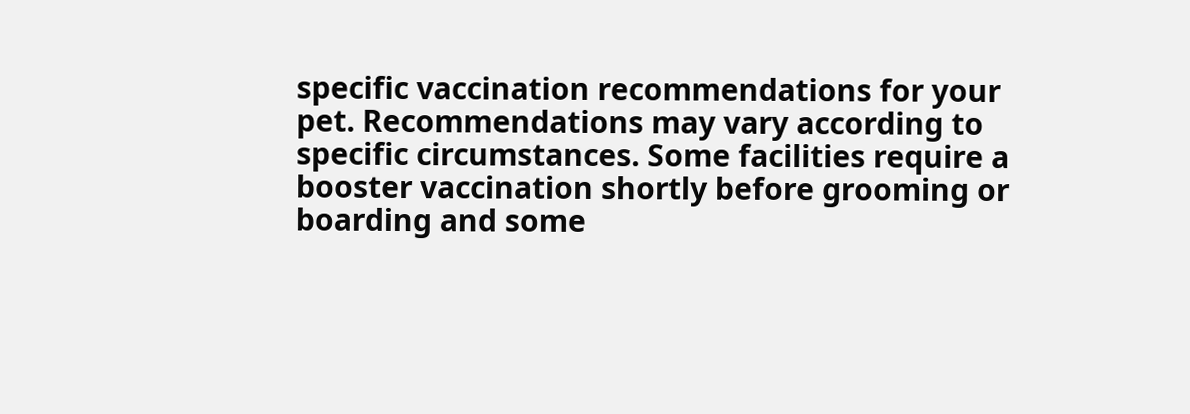specific vaccination recommendations for your pet. Recommendations may vary according to specific circumstances. Some facilities require a booster vaccination shortly before grooming or boarding and some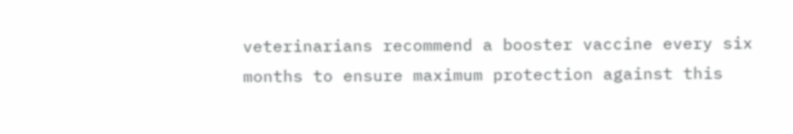veterinarians recommend a booster vaccine every six months to ensure maximum protection against this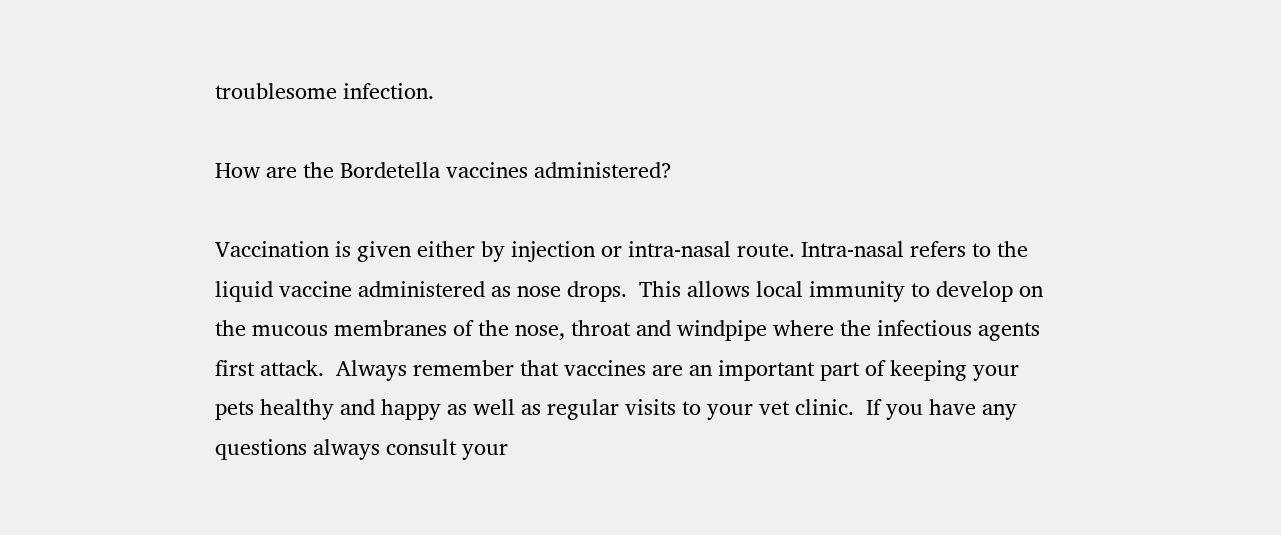troublesome infection.

How are the Bordetella vaccines administered?

Vaccination is given either by injection or intra-nasal route. Intra-nasal refers to the liquid vaccine administered as nose drops.  This allows local immunity to develop on the mucous membranes of the nose, throat and windpipe where the infectious agents first attack.  Always remember that vaccines are an important part of keeping your pets healthy and happy as well as regular visits to your vet clinic.  If you have any questions always consult your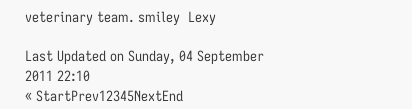veterinary team. smiley  Lexy

Last Updated on Sunday, 04 September 2011 22:10
« StartPrev12345NextEnd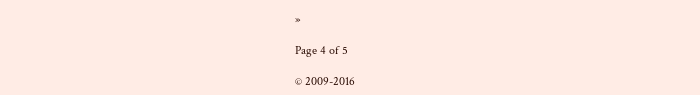»

Page 4 of 5

© 2009-2016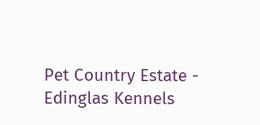Pet Country Estate - Edinglas Kennels